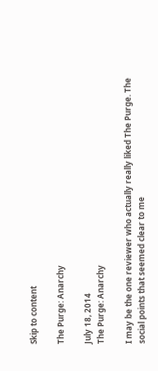Skip to content

The Purge: Anarchy

July 18, 2014
The Purge: Anarchy

I may be the one reviewer who actually really liked The Purge. The social points that seemed clear to me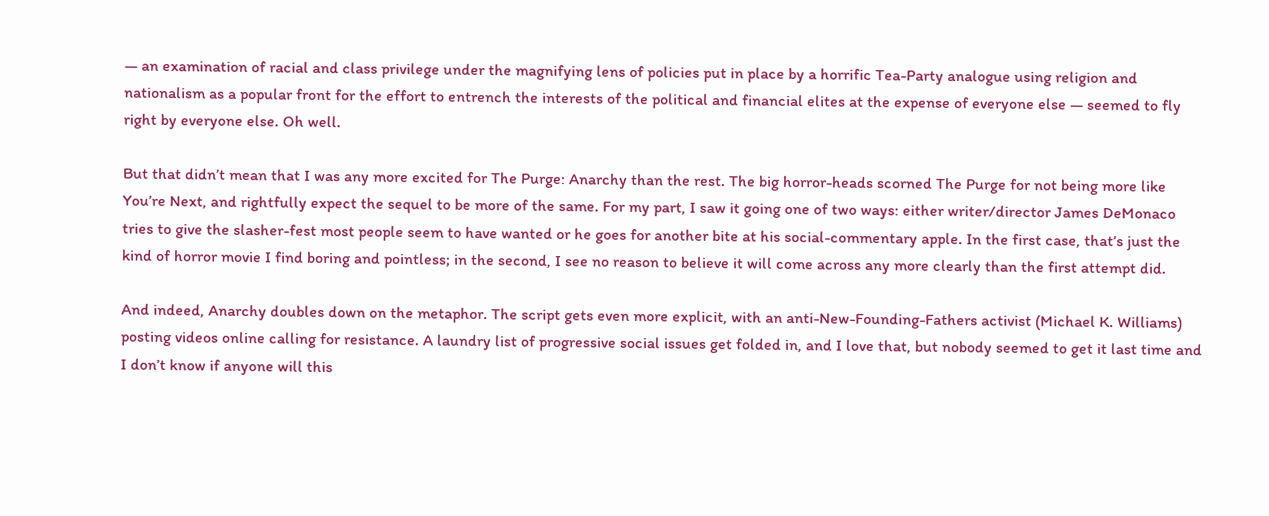— an examination of racial and class privilege under the magnifying lens of policies put in place by a horrific Tea-Party analogue using religion and nationalism as a popular front for the effort to entrench the interests of the political and financial elites at the expense of everyone else — seemed to fly right by everyone else. Oh well.

But that didn’t mean that I was any more excited for The Purge: Anarchy than the rest. The big horror-heads scorned The Purge for not being more like You’re Next, and rightfully expect the sequel to be more of the same. For my part, I saw it going one of two ways: either writer/director James DeMonaco tries to give the slasher-fest most people seem to have wanted or he goes for another bite at his social-commentary apple. In the first case, that’s just the kind of horror movie I find boring and pointless; in the second, I see no reason to believe it will come across any more clearly than the first attempt did.

And indeed, Anarchy doubles down on the metaphor. The script gets even more explicit, with an anti-New-Founding-Fathers activist (Michael K. Williams) posting videos online calling for resistance. A laundry list of progressive social issues get folded in, and I love that, but nobody seemed to get it last time and I don’t know if anyone will this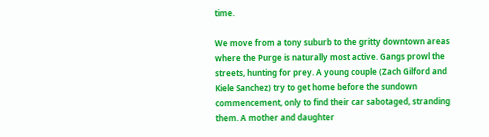time.

We move from a tony suburb to the gritty downtown areas where the Purge is naturally most active. Gangs prowl the streets, hunting for prey. A young couple (Zach Gilford and Kiele Sanchez) try to get home before the sundown commencement, only to find their car sabotaged, stranding them. A mother and daughter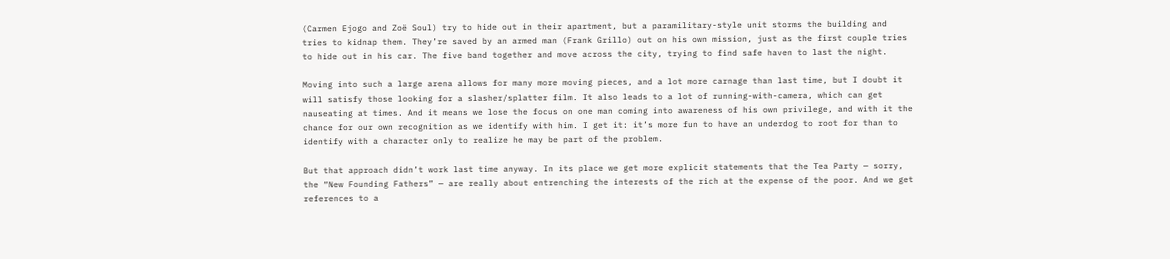(Carmen Ejogo and Zoë Soul) try to hide out in their apartment, but a paramilitary-style unit storms the building and tries to kidnap them. They’re saved by an armed man (Frank Grillo) out on his own mission, just as the first couple tries to hide out in his car. The five band together and move across the city, trying to find safe haven to last the night.

Moving into such a large arena allows for many more moving pieces, and a lot more carnage than last time, but I doubt it will satisfy those looking for a slasher/splatter film. It also leads to a lot of running-with-camera, which can get nauseating at times. And it means we lose the focus on one man coming into awareness of his own privilege, and with it the chance for our own recognition as we identify with him. I get it: it’s more fun to have an underdog to root for than to identify with a character only to realize he may be part of the problem.

But that approach didn’t work last time anyway. In its place we get more explicit statements that the Tea Party — sorry, the “New Founding Fathers” — are really about entrenching the interests of the rich at the expense of the poor. And we get references to a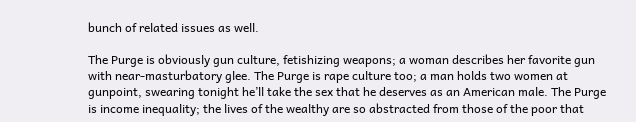bunch of related issues as well.

The Purge is obviously gun culture, fetishizing weapons; a woman describes her favorite gun with near-masturbatory glee. The Purge is rape culture too; a man holds two women at gunpoint, swearing tonight he’ll take the sex that he deserves as an American male. The Purge is income inequality; the lives of the wealthy are so abstracted from those of the poor that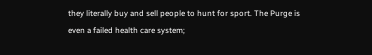they literally buy and sell people to hunt for sport. The Purge is even a failed health care system;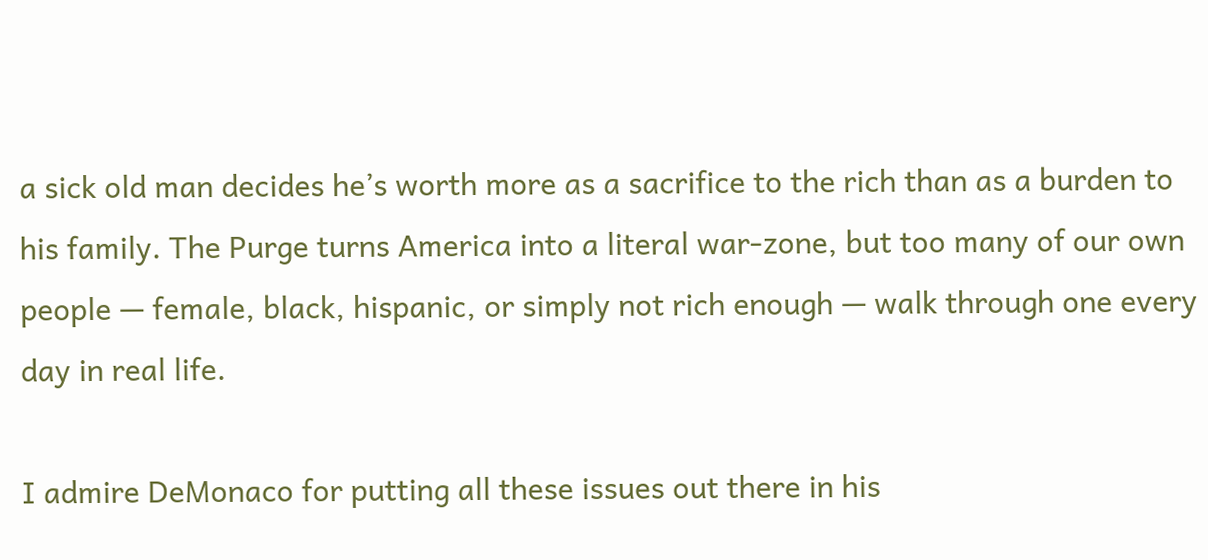a sick old man decides he’s worth more as a sacrifice to the rich than as a burden to his family. The Purge turns America into a literal war-zone, but too many of our own people — female, black, hispanic, or simply not rich enough — walk through one every day in real life.

I admire DeMonaco for putting all these issues out there in his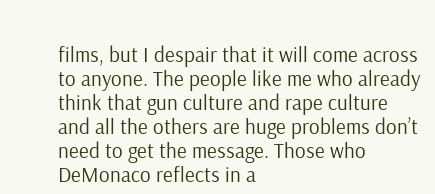films, but I despair that it will come across to anyone. The people like me who already think that gun culture and rape culture and all the others are huge problems don’t need to get the message. Those who DeMonaco reflects in a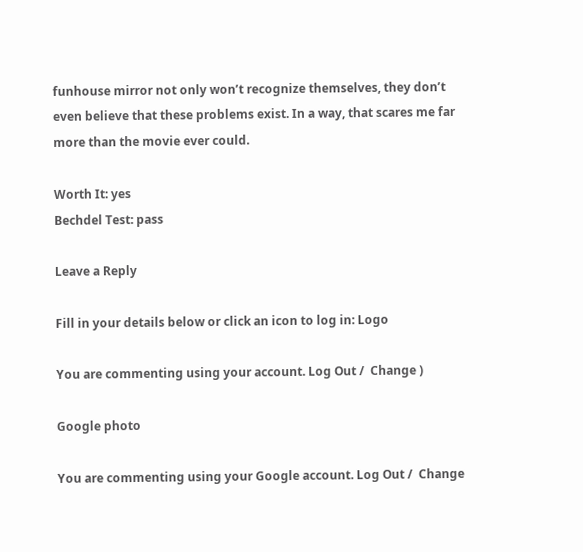funhouse mirror not only won’t recognize themselves, they don’t even believe that these problems exist. In a way, that scares me far more than the movie ever could.

Worth It: yes
Bechdel Test: pass

Leave a Reply

Fill in your details below or click an icon to log in: Logo

You are commenting using your account. Log Out /  Change )

Google photo

You are commenting using your Google account. Log Out /  Change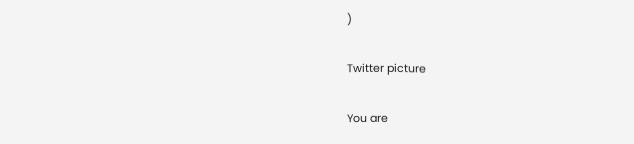)

Twitter picture

You are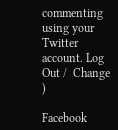commenting using your Twitter account. Log Out /  Change )

Facebook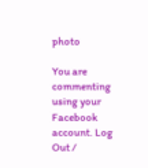photo

You are commenting using your Facebook account. Log Out /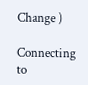Change )

Connecting to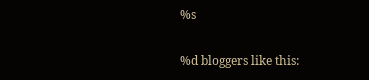%s

%d bloggers like this: